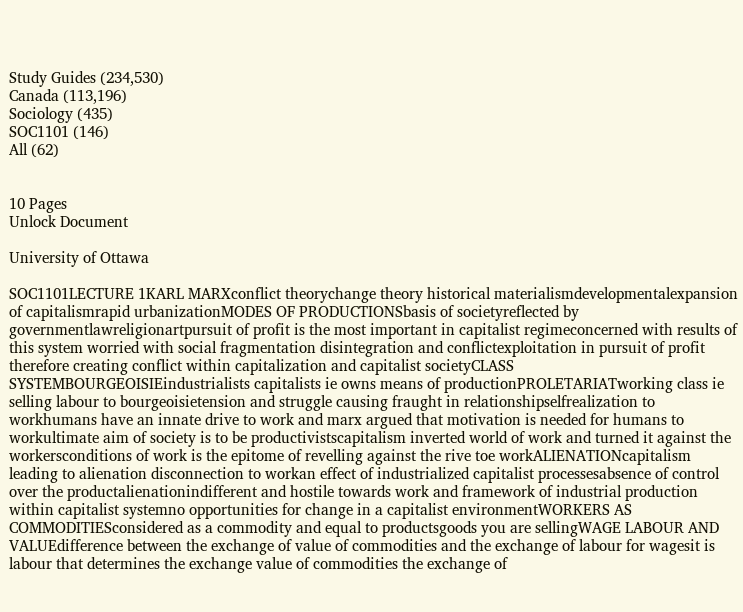Study Guides (234,530)
Canada (113,196)
Sociology (435)
SOC1101 (146)
All (62)


10 Pages
Unlock Document

University of Ottawa

SOC1101LECTURE 1KARL MARXconflict theorychange theory historical materialismdevelopmentalexpansion of capitalismrapid urbanizationMODES OF PRODUCTIONSbasis of societyreflected by governmentlawreligionartpursuit of profit is the most important in capitalist regimeconcerned with results of this system worried with social fragmentation disintegration and conflictexploitation in pursuit of profit therefore creating conflict within capitalization and capitalist societyCLASS SYSTEMBOURGEOISIEindustrialists capitalists ie owns means of productionPROLETARIATworking class ie selling labour to bourgeoisietension and struggle causing fraught in relationshipselfrealization to workhumans have an innate drive to work and marx argued that motivation is needed for humans to workultimate aim of society is to be productivistscapitalism inverted world of work and turned it against the workersconditions of work is the epitome of revelling against the rive toe workALIENATIONcapitalism leading to alienation disconnection to workan effect of industrialized capitalist processesabsence of control over the productalienationindifferent and hostile towards work and framework of industrial production within capitalist systemno opportunities for change in a capitalist environmentWORKERS AS COMMODITIESconsidered as a commodity and equal to productsgoods you are sellingWAGE LABOUR AND VALUEdifference between the exchange of value of commodities and the exchange of labour for wagesit is labour that determines the exchange value of commodities the exchange of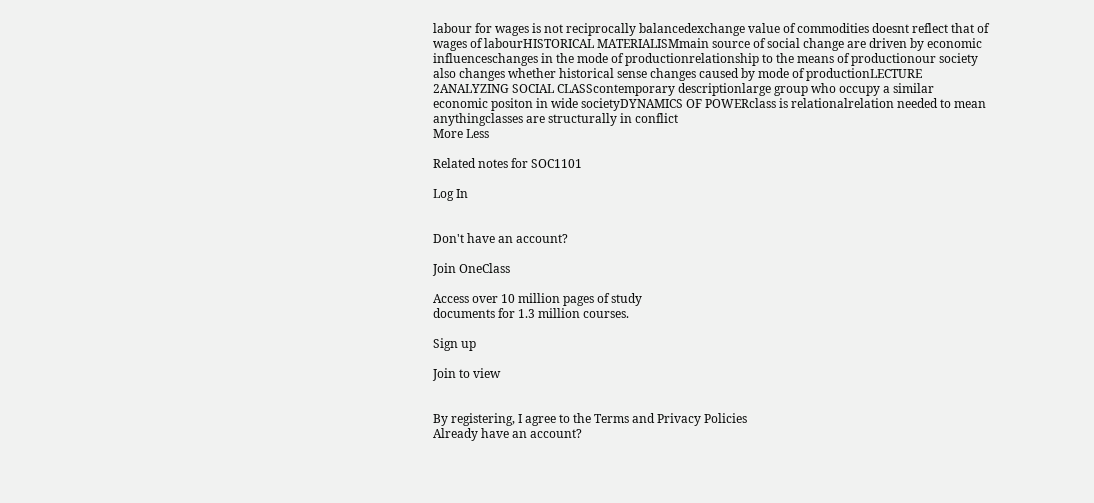labour for wages is not reciprocally balancedexchange value of commodities doesnt reflect that of wages of labourHISTORICAL MATERIALISMmain source of social change are driven by economic influenceschanges in the mode of productionrelationship to the means of productionour society also changes whether historical sense changes caused by mode of productionLECTURE 2ANALYZING SOCIAL CLASScontemporary descriptionlarge group who occupy a similar economic positon in wide societyDYNAMICS OF POWERclass is relationalrelation needed to mean anythingclasses are structurally in conflict
More Less

Related notes for SOC1101

Log In


Don't have an account?

Join OneClass

Access over 10 million pages of study
documents for 1.3 million courses.

Sign up

Join to view


By registering, I agree to the Terms and Privacy Policies
Already have an account?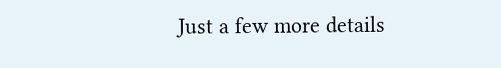Just a few more details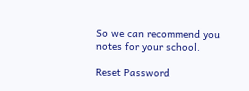So we can recommend you notes for your school.

Reset Password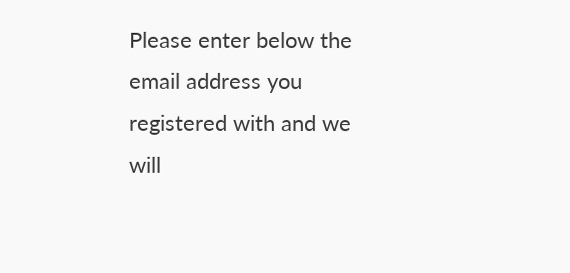Please enter below the email address you registered with and we will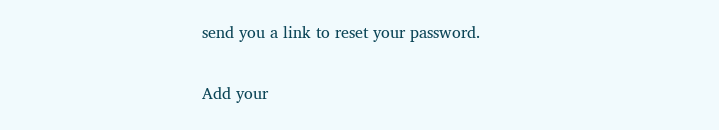send you a link to reset your password.

Add your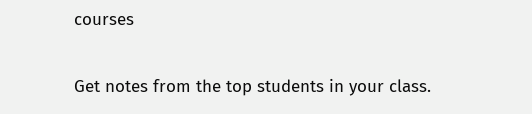courses

Get notes from the top students in your class.